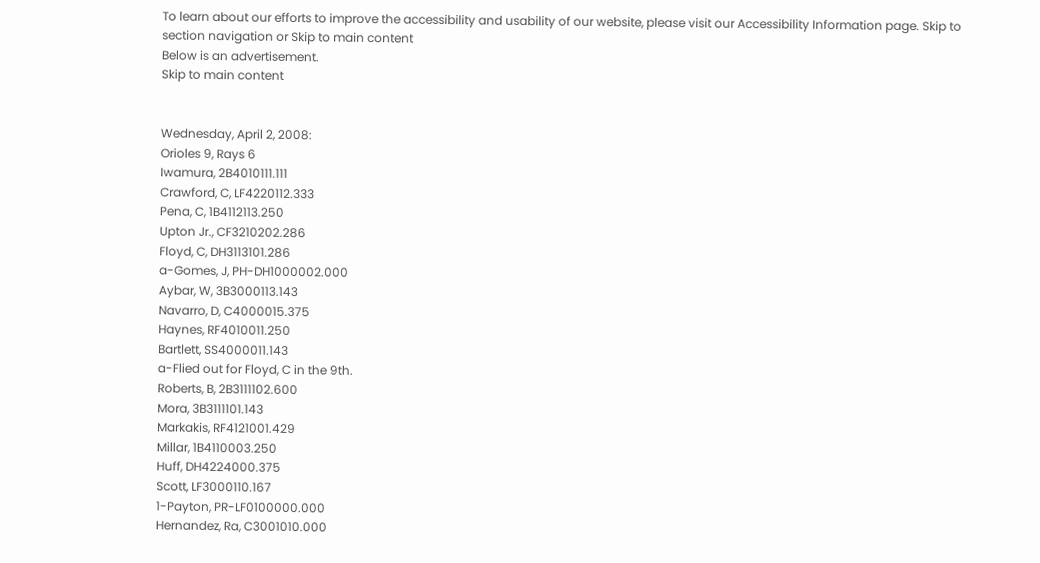To learn about our efforts to improve the accessibility and usability of our website, please visit our Accessibility Information page. Skip to section navigation or Skip to main content
Below is an advertisement.
Skip to main content


Wednesday, April 2, 2008:
Orioles 9, Rays 6
Iwamura, 2B4010111.111
Crawford, C, LF4220112.333
Pena, C, 1B4112113.250
Upton Jr., CF3210202.286
Floyd, C, DH3113101.286
a-Gomes, J, PH-DH1000002.000
Aybar, W, 3B3000113.143
Navarro, D, C4000015.375
Haynes, RF4010011.250
Bartlett, SS4000011.143
a-Flied out for Floyd, C in the 9th.
Roberts, B, 2B3111102.600
Mora, 3B3111101.143
Markakis, RF4121001.429
Millar, 1B4110003.250
Huff, DH4224000.375
Scott, LF3000110.167
1-Payton, PR-LF0100000.000
Hernandez, Ra, C3001010.000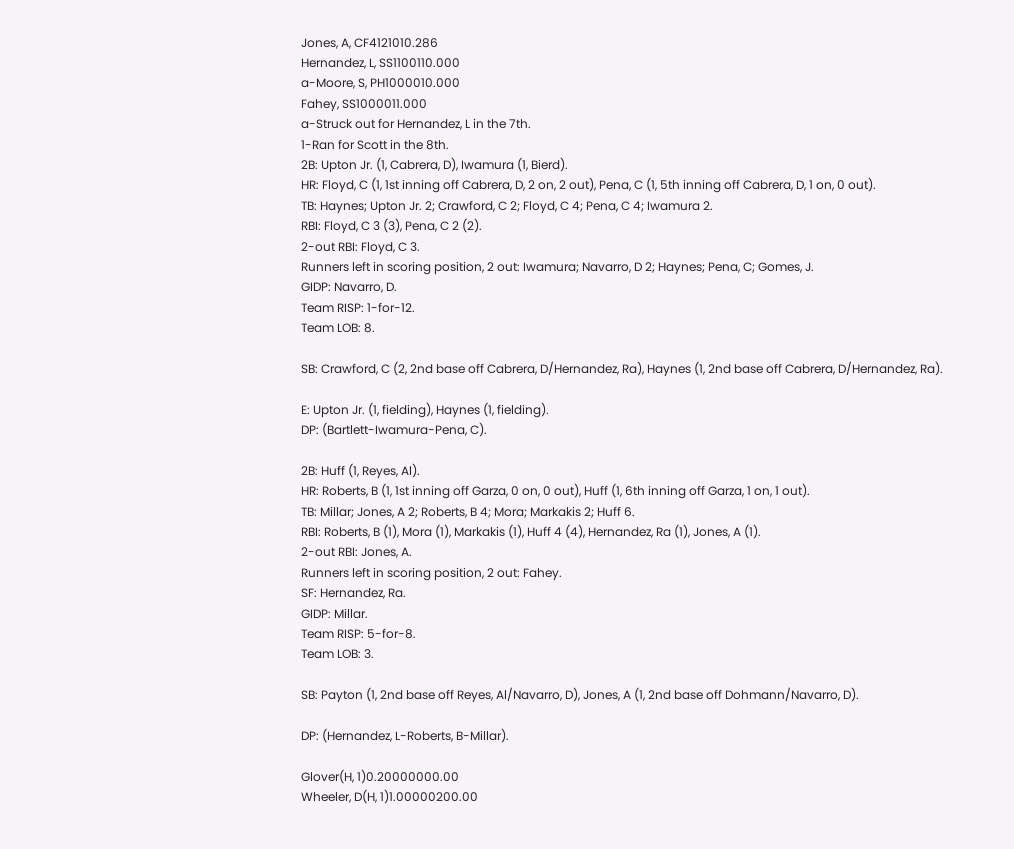Jones, A, CF4121010.286
Hernandez, L, SS1100110.000
a-Moore, S, PH1000010.000
Fahey, SS1000011.000
a-Struck out for Hernandez, L in the 7th.
1-Ran for Scott in the 8th.
2B: Upton Jr. (1, Cabrera, D), Iwamura (1, Bierd).
HR: Floyd, C (1, 1st inning off Cabrera, D, 2 on, 2 out), Pena, C (1, 5th inning off Cabrera, D, 1 on, 0 out).
TB: Haynes; Upton Jr. 2; Crawford, C 2; Floyd, C 4; Pena, C 4; Iwamura 2.
RBI: Floyd, C 3 (3), Pena, C 2 (2).
2-out RBI: Floyd, C 3.
Runners left in scoring position, 2 out: Iwamura; Navarro, D 2; Haynes; Pena, C; Gomes, J.
GIDP: Navarro, D.
Team RISP: 1-for-12.
Team LOB: 8.

SB: Crawford, C (2, 2nd base off Cabrera, D/Hernandez, Ra), Haynes (1, 2nd base off Cabrera, D/Hernandez, Ra).

E: Upton Jr. (1, fielding), Haynes (1, fielding).
DP: (Bartlett-Iwamura-Pena, C).

2B: Huff (1, Reyes, Al).
HR: Roberts, B (1, 1st inning off Garza, 0 on, 0 out), Huff (1, 6th inning off Garza, 1 on, 1 out).
TB: Millar; Jones, A 2; Roberts, B 4; Mora; Markakis 2; Huff 6.
RBI: Roberts, B (1), Mora (1), Markakis (1), Huff 4 (4), Hernandez, Ra (1), Jones, A (1).
2-out RBI: Jones, A.
Runners left in scoring position, 2 out: Fahey.
SF: Hernandez, Ra.
GIDP: Millar.
Team RISP: 5-for-8.
Team LOB: 3.

SB: Payton (1, 2nd base off Reyes, Al/Navarro, D), Jones, A (1, 2nd base off Dohmann/Navarro, D).

DP: (Hernandez, L-Roberts, B-Millar).

Glover(H, 1)0.20000000.00
Wheeler, D(H, 1)1.00000200.00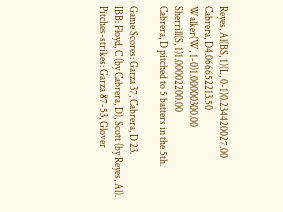Reyes, Al(BS, 1)(L, 0-1)0.234420027.00
Cabrera, D4.066652213.50
Walker(W, 1-0)1.00000300.00
Sherrill(S, 1)1.00002200.00
Cabrera, D pitched to 5 batters in the 5th.

Game Scores: Garza 37, Cabrera, D 23.
IBB: Floyd, C (by Cabrera, D), Scott (by Reyes, Al).
Pitches-strikes: Garza 87-53, Glover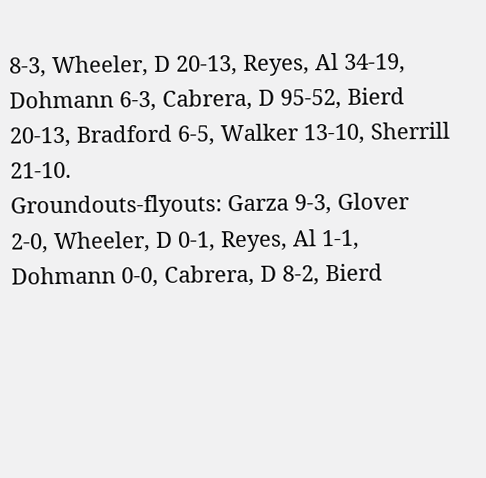8-3, Wheeler, D 20-13, Reyes, Al 34-19, Dohmann 6-3, Cabrera, D 95-52, Bierd 20-13, Bradford 6-5, Walker 13-10, Sherrill 21-10.
Groundouts-flyouts: Garza 9-3, Glover 2-0, Wheeler, D 0-1, Reyes, Al 1-1, Dohmann 0-0, Cabrera, D 8-2, Bierd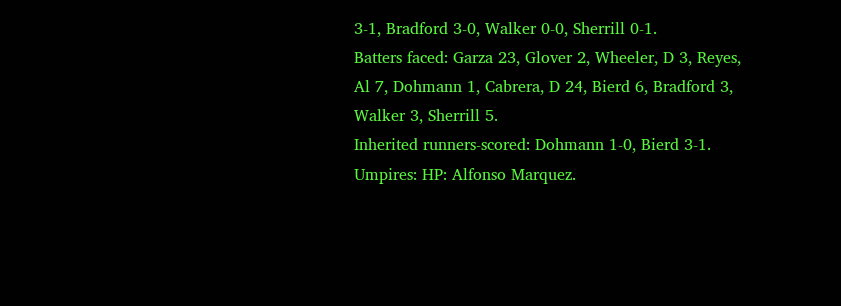3-1, Bradford 3-0, Walker 0-0, Sherrill 0-1.
Batters faced: Garza 23, Glover 2, Wheeler, D 3, Reyes, Al 7, Dohmann 1, Cabrera, D 24, Bierd 6, Bradford 3, Walker 3, Sherrill 5.
Inherited runners-scored: Dohmann 1-0, Bierd 3-1.
Umpires: HP: Alfonso Marquez.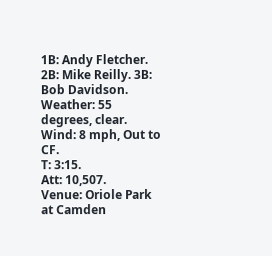1B: Andy Fletcher. 2B: Mike Reilly. 3B: Bob Davidson.
Weather: 55 degrees, clear.
Wind: 8 mph, Out to CF.
T: 3:15.
Att: 10,507.
Venue: Oriole Park at Camden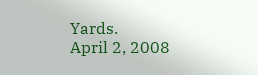Yards.
April 2, 2008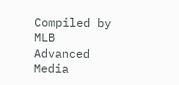Compiled by MLB Advanced Media